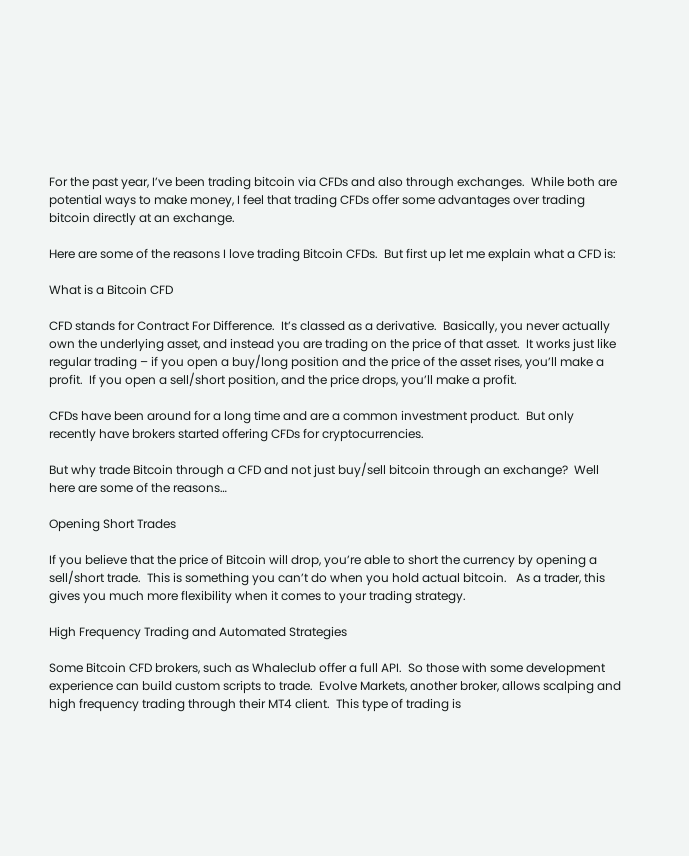For the past year, I’ve been trading bitcoin via CFDs and also through exchanges.  While both are potential ways to make money, I feel that trading CFDs offer some advantages over trading bitcoin directly at an exchange.

Here are some of the reasons I love trading Bitcoin CFDs.  But first up let me explain what a CFD is:

What is a Bitcoin CFD

CFD stands for Contract For Difference.  It’s classed as a derivative.  Basically, you never actually own the underlying asset, and instead you are trading on the price of that asset.  It works just like regular trading – if you open a buy/long position and the price of the asset rises, you’ll make a profit.  If you open a sell/short position, and the price drops, you’ll make a profit.

CFDs have been around for a long time and are a common investment product.  But only recently have brokers started offering CFDs for cryptocurrencies.

But why trade Bitcoin through a CFD and not just buy/sell bitcoin through an exchange?  Well here are some of the reasons…

Opening Short Trades

If you believe that the price of Bitcoin will drop, you’re able to short the currency by opening a sell/short trade.  This is something you can’t do when you hold actual bitcoin.   As a trader, this gives you much more flexibility when it comes to your trading strategy.

High Frequency Trading and Automated Strategies

Some Bitcoin CFD brokers, such as Whaleclub offer a full API.  So those with some development experience can build custom scripts to trade.  Evolve Markets, another broker, allows scalping and high frequency trading through their MT4 client.  This type of trading is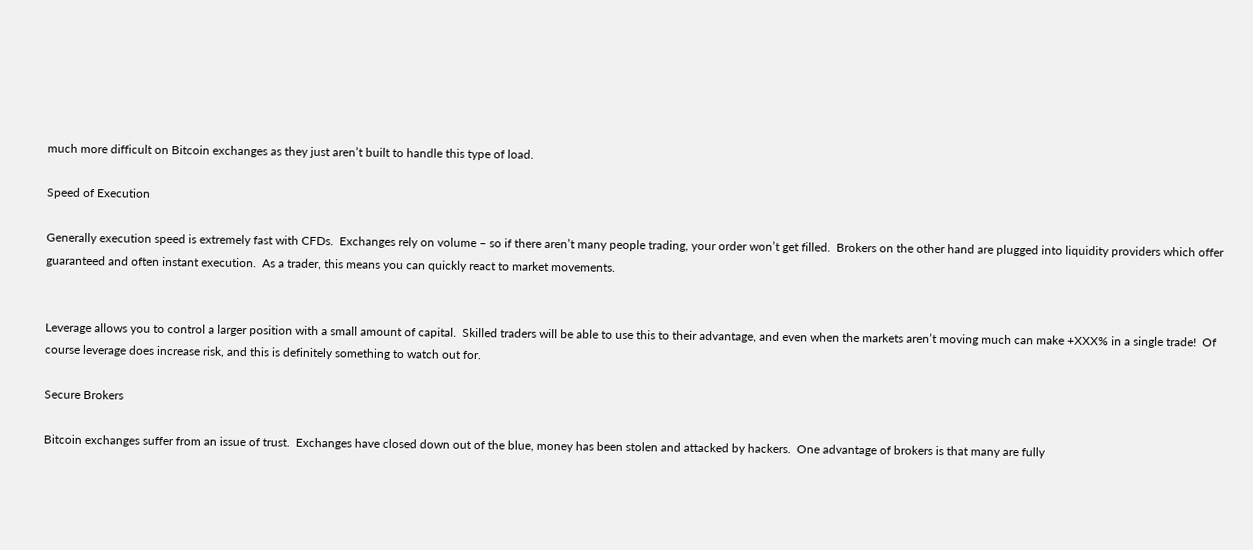much more difficult on Bitcoin exchanges as they just aren’t built to handle this type of load.

Speed of Execution

Generally execution speed is extremely fast with CFDs.  Exchanges rely on volume – so if there aren’t many people trading, your order won’t get filled.  Brokers on the other hand are plugged into liquidity providers which offer guaranteed and often instant execution.  As a trader, this means you can quickly react to market movements.


Leverage allows you to control a larger position with a small amount of capital.  Skilled traders will be able to use this to their advantage, and even when the markets aren’t moving much can make +XXX% in a single trade!  Of course leverage does increase risk, and this is definitely something to watch out for.

Secure Brokers

Bitcoin exchanges suffer from an issue of trust.  Exchanges have closed down out of the blue, money has been stolen and attacked by hackers.  One advantage of brokers is that many are fully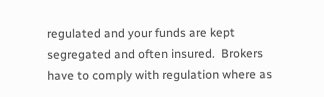regulated and your funds are kept segregated and often insured.  Brokers have to comply with regulation where as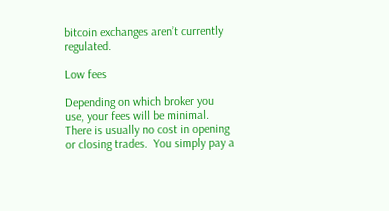bitcoin exchanges aren’t currently regulated.

Low fees

Depending on which broker you use, your fees will be minimal.  There is usually no cost in opening or closing trades.  You simply pay a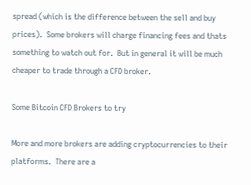spread (which is the difference between the sell and buy prices).  Some brokers will charge financing fees and thats something to watch out for.  But in general it will be much cheaper to trade through a CFD broker.

Some Bitcoin CFD Brokers to try

More and more brokers are adding cryptocurrencies to their platforms.  There are a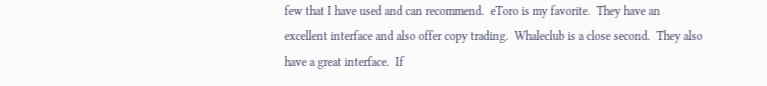few that I have used and can recommend.  eToro is my favorite.  They have an excellent interface and also offer copy trading.  Whaleclub is a close second.  They also have a great interface.  If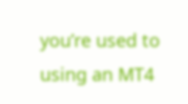you’re used to using an MT4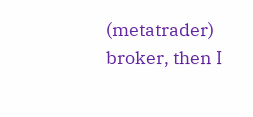(metatrader) broker, then I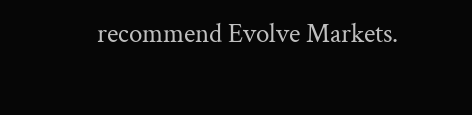recommend Evolve Markets.